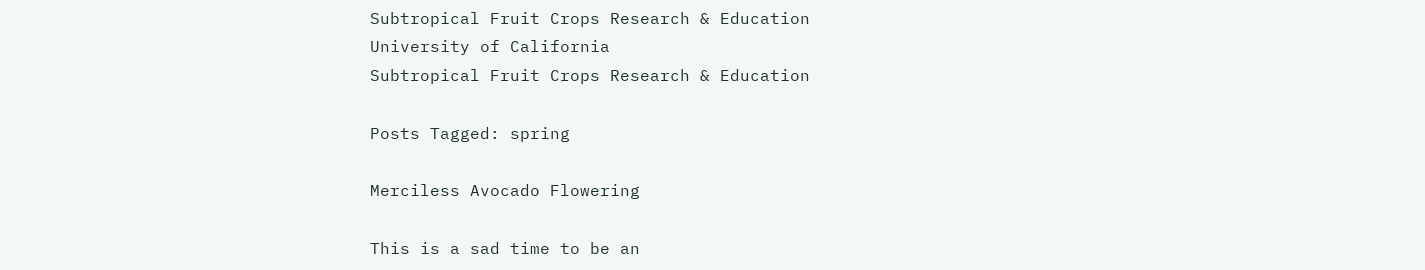Subtropical Fruit Crops Research & Education
University of California
Subtropical Fruit Crops Research & Education

Posts Tagged: spring

Merciless Avocado Flowering

This is a sad time to be an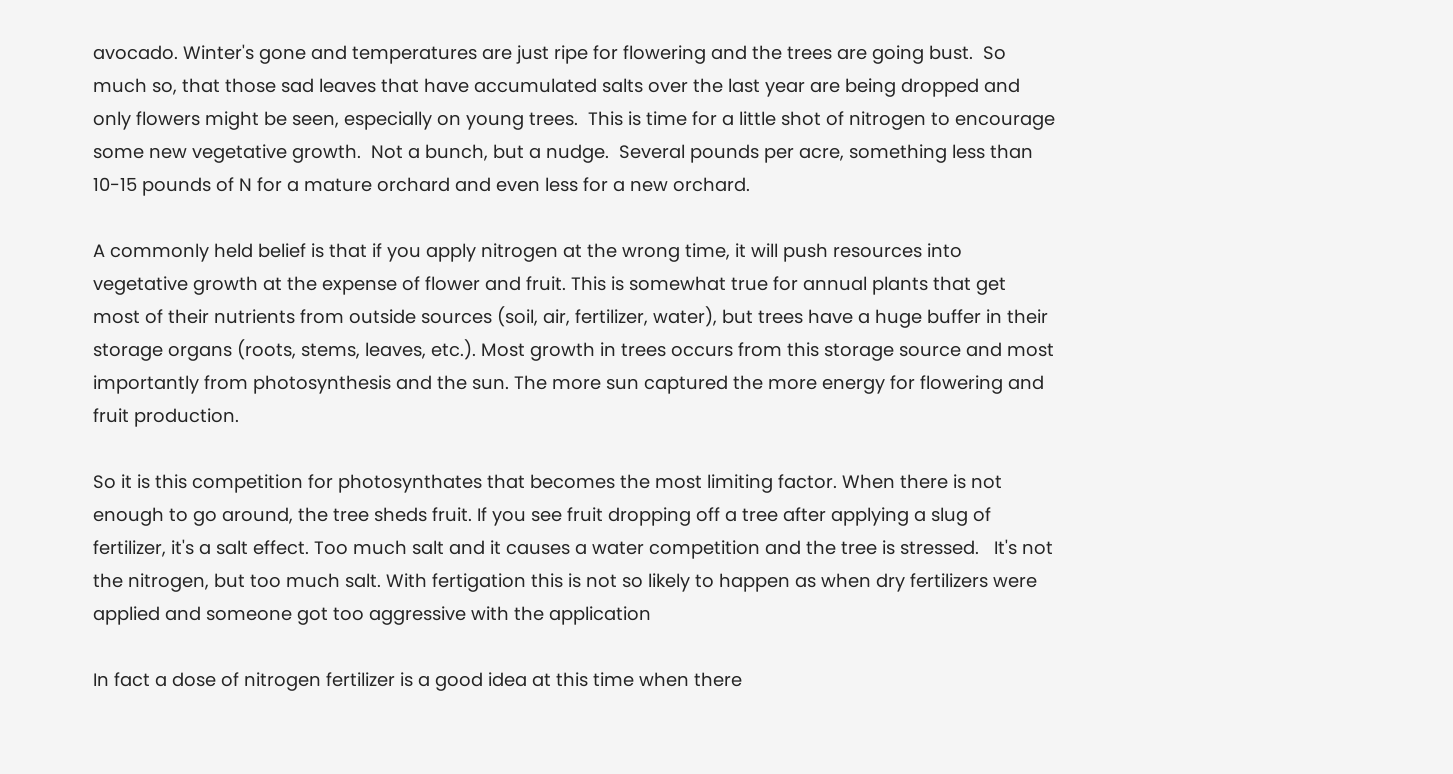avocado. Winter's gone and temperatures are just ripe for flowering and the trees are going bust.  So much so, that those sad leaves that have accumulated salts over the last year are being dropped and only flowers might be seen, especially on young trees.  This is time for a little shot of nitrogen to encourage some new vegetative growth.  Not a bunch, but a nudge.  Several pounds per acre, something less than 10-15 pounds of N for a mature orchard and even less for a new orchard.

A commonly held belief is that if you apply nitrogen at the wrong time, it will push resources into vegetative growth at the expense of flower and fruit. This is somewhat true for annual plants that get most of their nutrients from outside sources (soil, air, fertilizer, water), but trees have a huge buffer in their storage organs (roots, stems, leaves, etc.). Most growth in trees occurs from this storage source and most importantly from photosynthesis and the sun. The more sun captured the more energy for flowering and fruit production.

So it is this competition for photosynthates that becomes the most limiting factor. When there is not enough to go around, the tree sheds fruit. If you see fruit dropping off a tree after applying a slug of fertilizer, it's a salt effect. Too much salt and it causes a water competition and the tree is stressed.   It's not the nitrogen, but too much salt. With fertigation this is not so likely to happen as when dry fertilizers were applied and someone got too aggressive with the application

In fact a dose of nitrogen fertilizer is a good idea at this time when there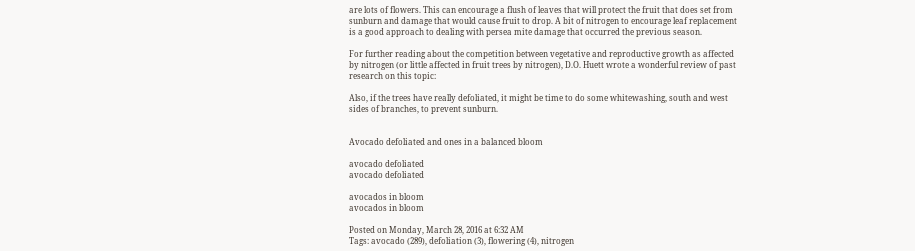are lots of flowers. This can encourage a flush of leaves that will protect the fruit that does set from sunburn and damage that would cause fruit to drop. A bit of nitrogen to encourage leaf replacement is a good approach to dealing with persea mite damage that occurred the previous season.

For further reading about the competition between vegetative and reproductive growth as affected by nitrogen (or little affected in fruit trees by nitrogen), D.O. Huett wrote a wonderful review of past research on this topic:

Also, if the trees have really defoliated, it might be time to do some whitewashing, south and west sides of branches, to prevent sunburn.


Avocado defoliated and ones in a balanced bloom

avocado defoliated
avocado defoliated

avocados in bloom
avocados in bloom

Posted on Monday, March 28, 2016 at 6:32 AM
Tags: avocado (289), defoliation (3), flowering (4), nitrogen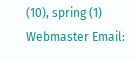(10), spring (1)
Webmaster Email: